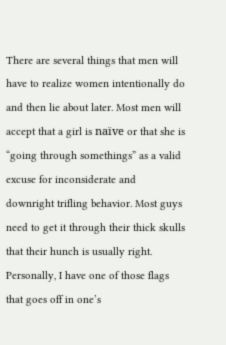There are several things that men will have to realize women intentionally do and then lie about later. Most men will accept that a girl is naïve or that she is “going through somethings” as a valid excuse for inconsiderate and downright trifling behavior. Most guys need to get it through their thick skulls that their hunch is usually right. Personally, I have one of those flags that goes off in one’s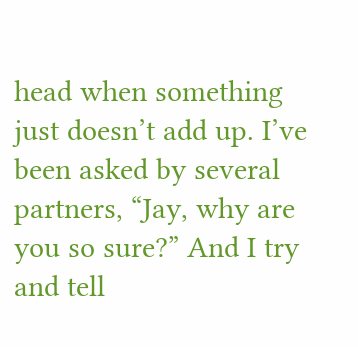head when something just doesn’t add up. I’ve been asked by several partners, “Jay, why are you so sure?” And I try and tell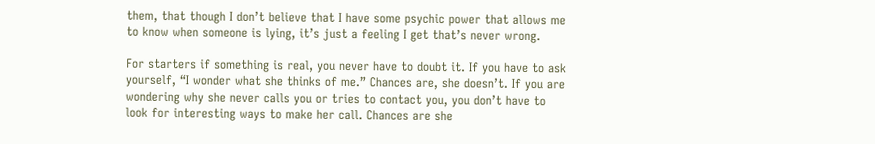them, that though I don’t believe that I have some psychic power that allows me to know when someone is lying, it’s just a feeling I get that’s never wrong.

For starters if something is real, you never have to doubt it. If you have to ask yourself, “I wonder what she thinks of me.” Chances are, she doesn’t. If you are wondering why she never calls you or tries to contact you, you don’t have to look for interesting ways to make her call. Chances are she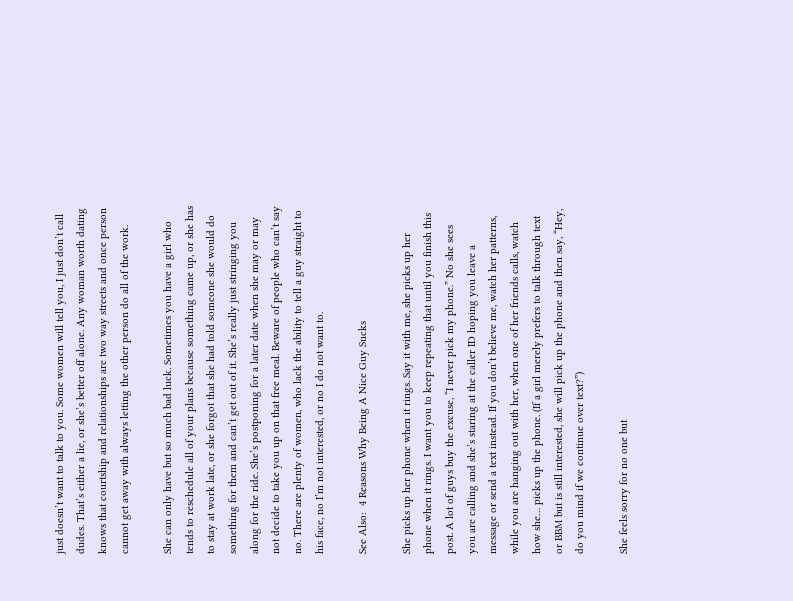just doesn’t want to talk to you. Some women will tell you, I just don’t call dudes. That’s either a lie, or she’s better off alone. Any woman worth dating knows that courtship and relationships are two way streets and once person cannot get away with always letting the other person do all of the work.

She can only have but so much bad luck. Sometimes you have a girl who tends to reschedule all of your plans because something came up, or she has to stay at work late, or she forgot that she had told someone she would do something for them and can’t get out of it. She’s really just stringing you along for the ride. She’s postponing for a later date when she may or may not decide to take you up on that free meal. Beware of people who can’t say no. There are plenty of women, who lack the ability to tell a guy straight to his face, no I’m not interested, or no I do not want to.

See Also:  4 Reasons Why Being A Nice Guy Sucks

She picks up her phone when it rings. Say it with me, she picks up her phone when it rings. I want you to keep repeating that until you finish this post. A lot of guys buy the excuse, “I never pick my phone.” No she sees you are calling and she’s staring at the caller ID hoping you leave a message or send a text instead. If you don’t believe me, watch her patterns, while you are hanging out with her, when one of her friends calls, watch how she… picks up the phone. (If a girl merely prefers to talk through text or BBM but is still interested, she will pick up the phone and then say, “Hey, do you mind if we continue over text?”)

She feels sorry for no one but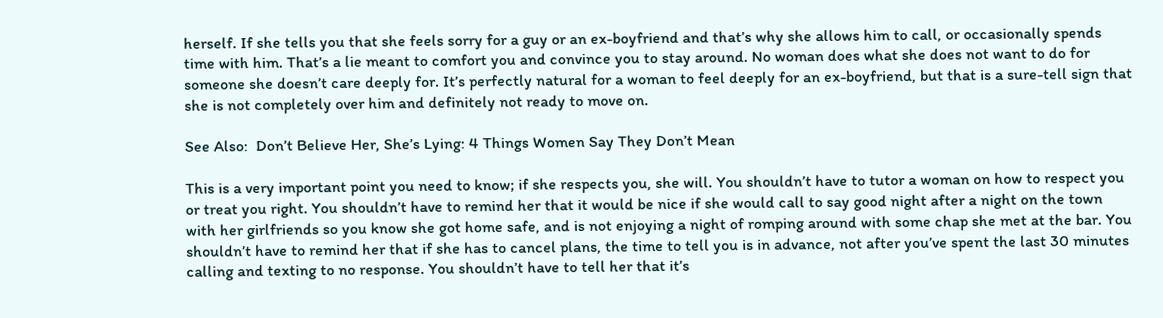herself. If she tells you that she feels sorry for a guy or an ex-boyfriend and that’s why she allows him to call, or occasionally spends time with him. That’s a lie meant to comfort you and convince you to stay around. No woman does what she does not want to do for someone she doesn’t care deeply for. It’s perfectly natural for a woman to feel deeply for an ex-boyfriend, but that is a sure-tell sign that she is not completely over him and definitely not ready to move on.

See Also:  Don’t Believe Her, She’s Lying: 4 Things Women Say They Don’t Mean

This is a very important point you need to know; if she respects you, she will. You shouldn’t have to tutor a woman on how to respect you or treat you right. You shouldn’t have to remind her that it would be nice if she would call to say good night after a night on the town with her girlfriends so you know she got home safe, and is not enjoying a night of romping around with some chap she met at the bar. You shouldn’t have to remind her that if she has to cancel plans, the time to tell you is in advance, not after you’ve spent the last 30 minutes calling and texting to no response. You shouldn’t have to tell her that it’s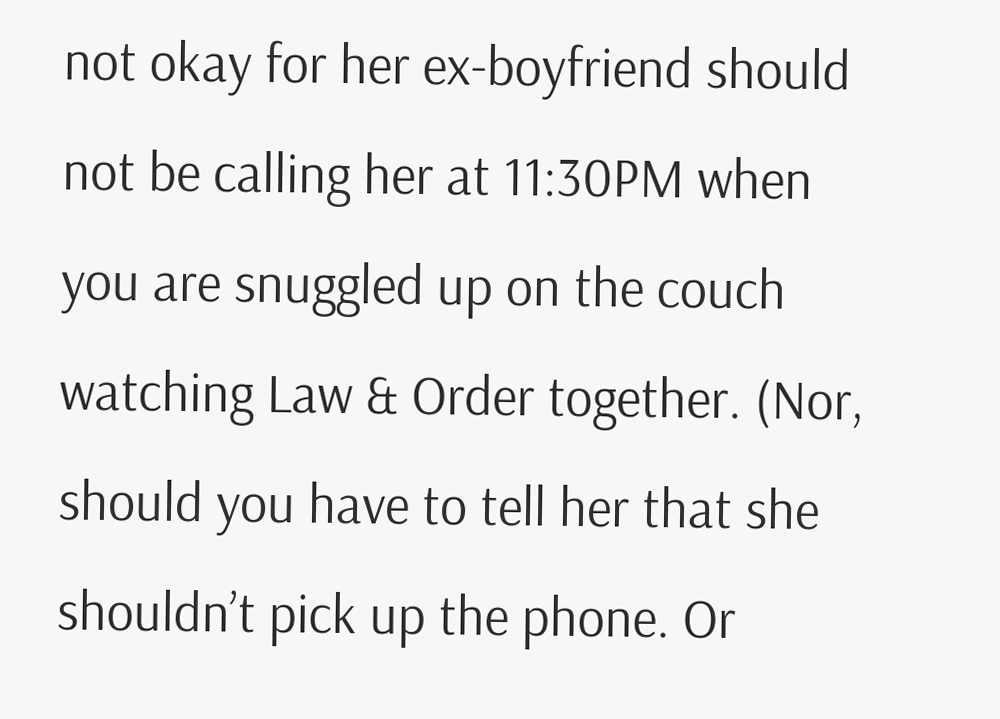not okay for her ex-boyfriend should not be calling her at 11:30PM when you are snuggled up on the couch watching Law & Order together. (Nor, should you have to tell her that she shouldn’t pick up the phone. Or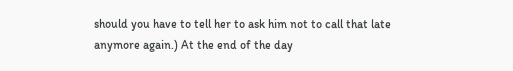should you have to tell her to ask him not to call that late anymore again.) At the end of the day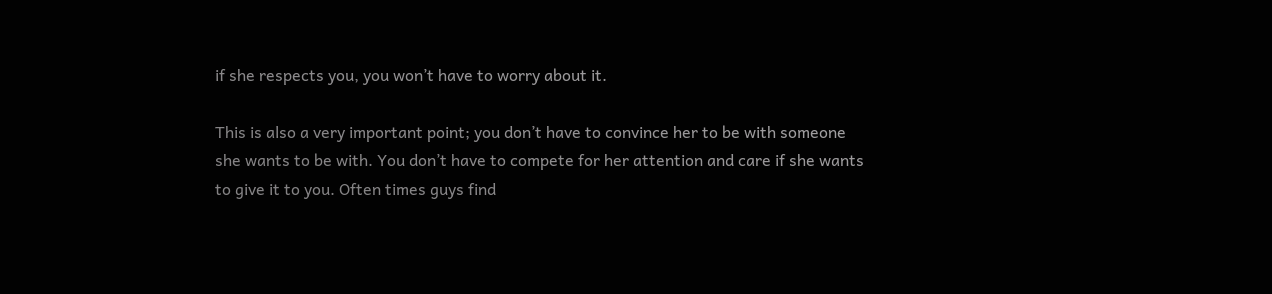if she respects you, you won’t have to worry about it.

This is also a very important point; you don’t have to convince her to be with someone she wants to be with. You don’t have to compete for her attention and care if she wants to give it to you. Often times guys find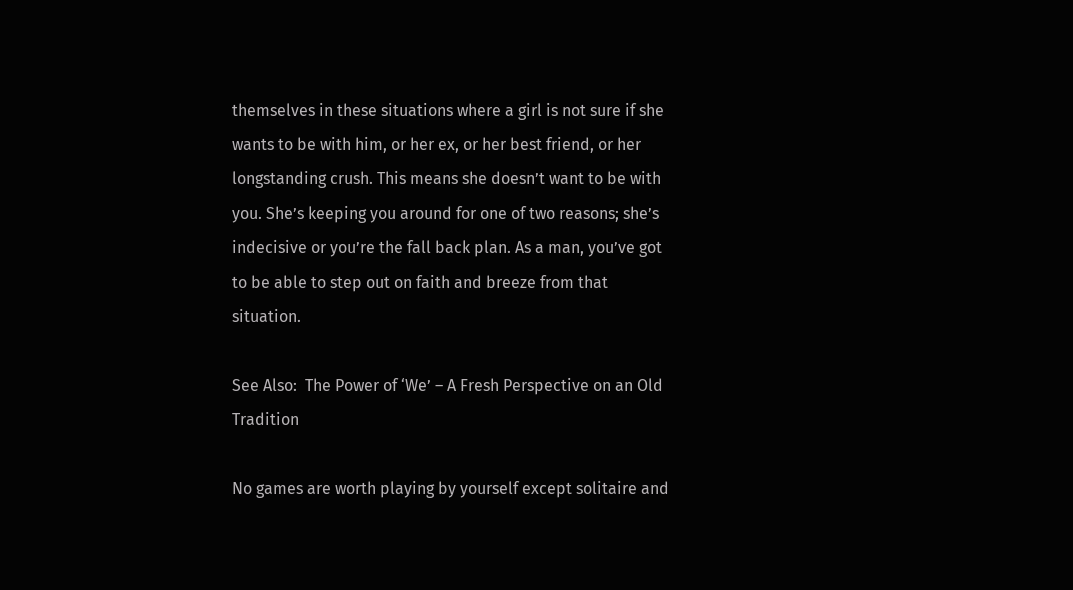themselves in these situations where a girl is not sure if she wants to be with him, or her ex, or her best friend, or her longstanding crush. This means she doesn’t want to be with you. She’s keeping you around for one of two reasons; she’s indecisive or you’re the fall back plan. As a man, you’ve got to be able to step out on faith and breeze from that situation.

See Also:  The Power of ‘We’ – A Fresh Perspective on an Old Tradition

No games are worth playing by yourself except solitaire and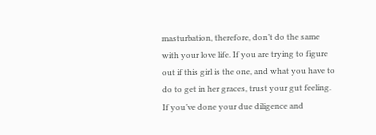masturbation, therefore, don’t do the same with your love life. If you are trying to figure out if this girl is the one, and what you have to do to get in her graces, trust your gut feeling. If you’ve done your due diligence and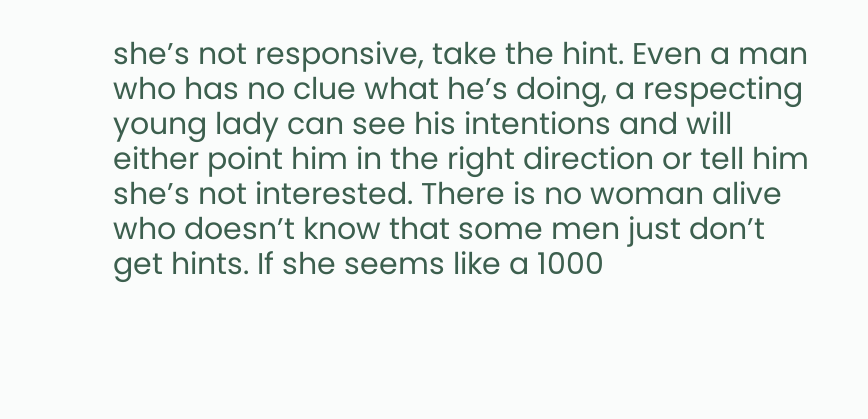she’s not responsive, take the hint. Even a man who has no clue what he’s doing, a respecting young lady can see his intentions and will either point him in the right direction or tell him she’s not interested. There is no woman alive who doesn’t know that some men just don’t get hints. If she seems like a 1000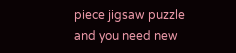piece jigsaw puzzle and you need new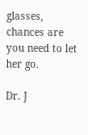glasses, chances are you need to let her go.

Dr. J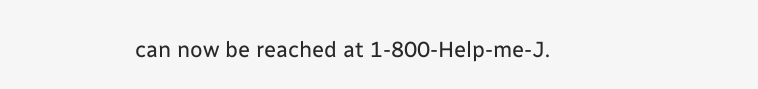can now be reached at 1-800-Help-me-J.